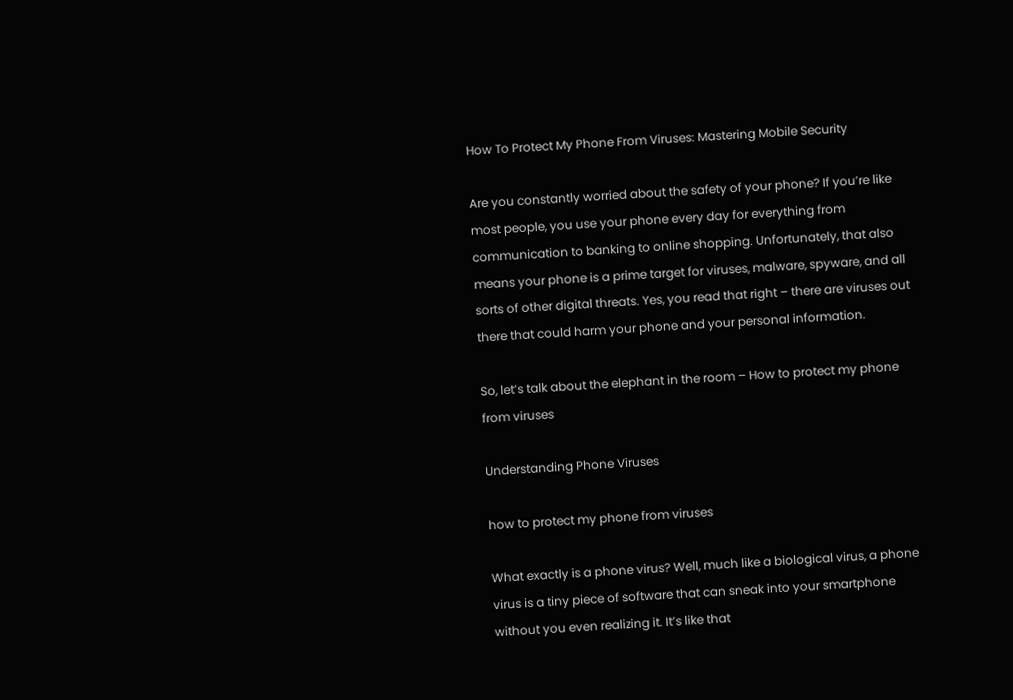How To Protect My Phone From Viruses: Mastering Mobile Security

Are you constantly worried about the safety of your phone? If you’re like most people, you use your phone every day for everything from communication to banking to online shopping. Unfortunately, that also means your phone is a prime target for viruses, malware, spyware, and all sorts of other digital threats. Yes, you read that right – there are viruses out there that could harm your phone and your personal information.

So, let’s talk about the elephant in the room – How to protect my phone from viruses

Understanding Phone Viruses

how to protect my phone from viruses

What exactly is a phone virus? Well, much like a biological virus, a phone virus is a tiny piece of software that can sneak into your smartphone without you even realizing it. It’s like that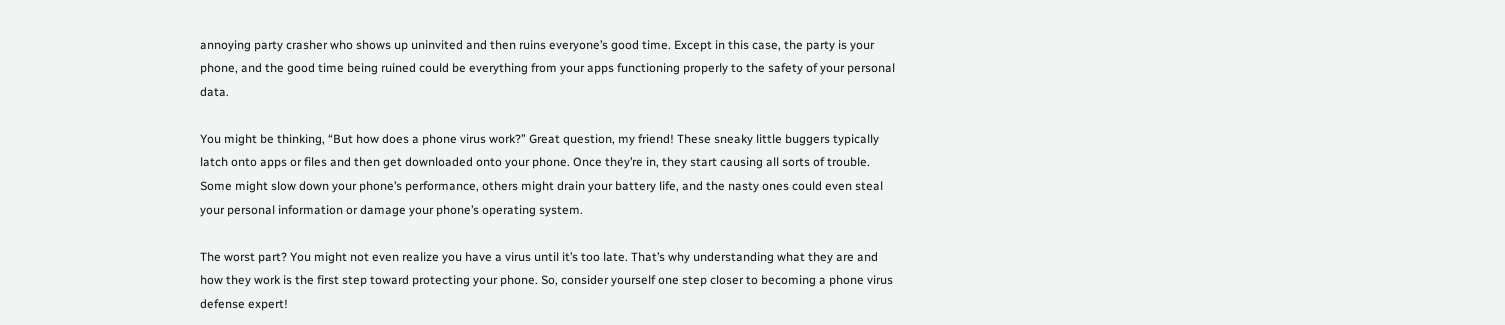annoying party crasher who shows up uninvited and then ruins everyone’s good time. Except in this case, the party is your phone, and the good time being ruined could be everything from your apps functioning properly to the safety of your personal data.

You might be thinking, “But how does a phone virus work?” Great question, my friend! These sneaky little buggers typically latch onto apps or files and then get downloaded onto your phone. Once they’re in, they start causing all sorts of trouble. Some might slow down your phone’s performance, others might drain your battery life, and the nasty ones could even steal your personal information or damage your phone’s operating system.

The worst part? You might not even realize you have a virus until it’s too late. That’s why understanding what they are and how they work is the first step toward protecting your phone. So, consider yourself one step closer to becoming a phone virus defense expert!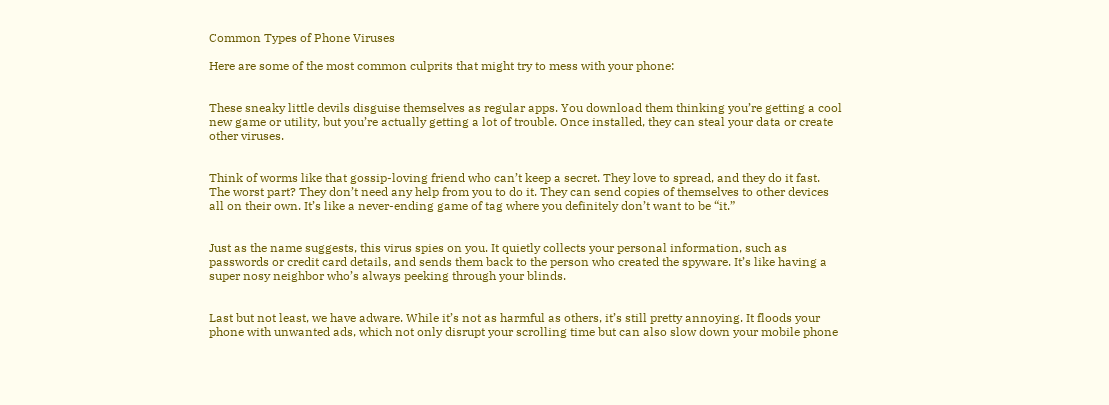Common Types of Phone Viruses

Here are some of the most common culprits that might try to mess with your phone:


These sneaky little devils disguise themselves as regular apps. You download them thinking you’re getting a cool new game or utility, but you’re actually getting a lot of trouble. Once installed, they can steal your data or create other viruses.


Think of worms like that gossip-loving friend who can’t keep a secret. They love to spread, and they do it fast. The worst part? They don’t need any help from you to do it. They can send copies of themselves to other devices all on their own. It’s like a never-ending game of tag where you definitely don’t want to be “it.”


Just as the name suggests, this virus spies on you. It quietly collects your personal information, such as passwords or credit card details, and sends them back to the person who created the spyware. It’s like having a super nosy neighbor who’s always peeking through your blinds.


Last but not least, we have adware. While it’s not as harmful as others, it’s still pretty annoying. It floods your phone with unwanted ads, which not only disrupt your scrolling time but can also slow down your mobile phone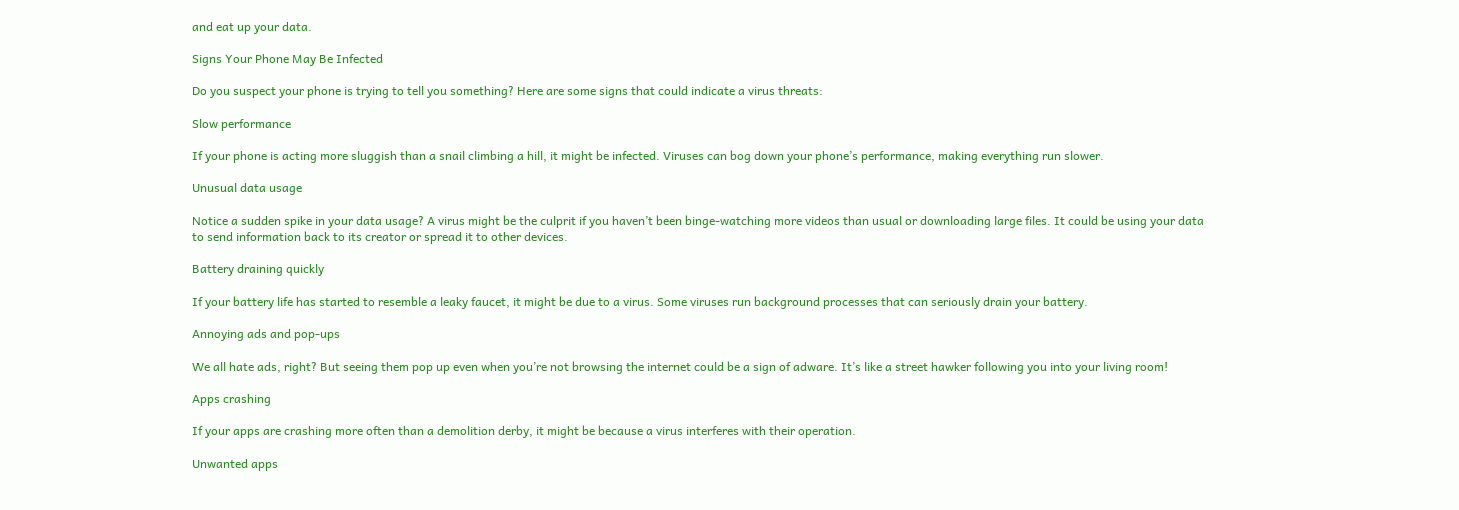and eat up your data.

Signs Your Phone May Be Infected

Do you suspect your phone is trying to tell you something? Here are some signs that could indicate a virus threats:

Slow performance

If your phone is acting more sluggish than a snail climbing a hill, it might be infected. Viruses can bog down your phone’s performance, making everything run slower.

Unusual data usage

Notice a sudden spike in your data usage? A virus might be the culprit if you haven’t been binge-watching more videos than usual or downloading large files. It could be using your data to send information back to its creator or spread it to other devices.

Battery draining quickly

If your battery life has started to resemble a leaky faucet, it might be due to a virus. Some viruses run background processes that can seriously drain your battery.

Annoying ads and pop-ups

We all hate ads, right? But seeing them pop up even when you’re not browsing the internet could be a sign of adware. It’s like a street hawker following you into your living room!

Apps crashing

If your apps are crashing more often than a demolition derby, it might be because a virus interferes with their operation.

Unwanted apps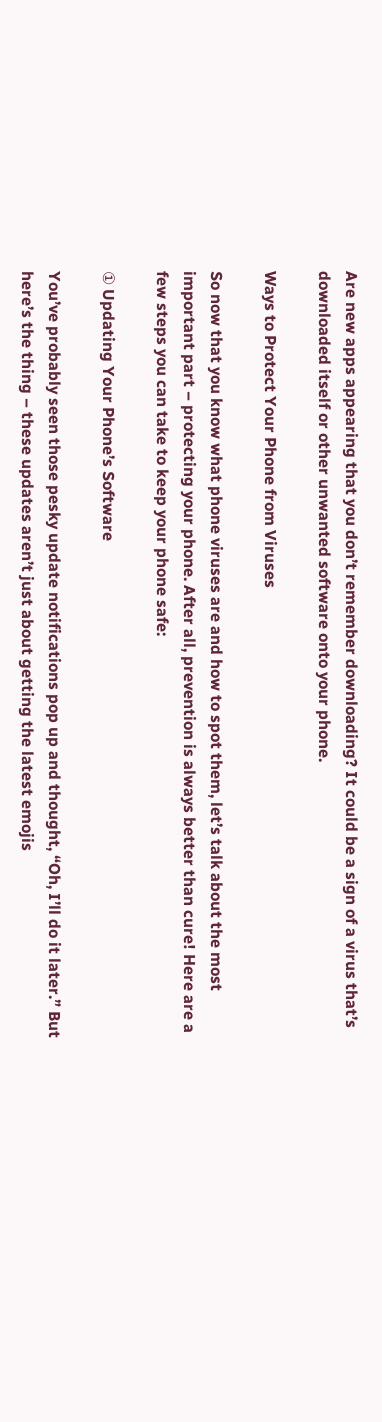Are new apps appearing that you don’t remember downloading? It could be a sign of a virus that’s downloaded itself or other unwanted software onto your phone.

Ways to Protect Your Phone from Viruses

So now that you know what phone viruses are and how to spot them, let’s talk about the most important part – protecting your phone. After all, prevention is always better than cure! Here are a few steps you can take to keep your phone safe:

① Updating Your Phone’s Software

You’ve probably seen those pesky update notifications pop up and thought, “Oh, I’ll do it later.” But here’s the thing – these updates aren’t just about getting the latest emojis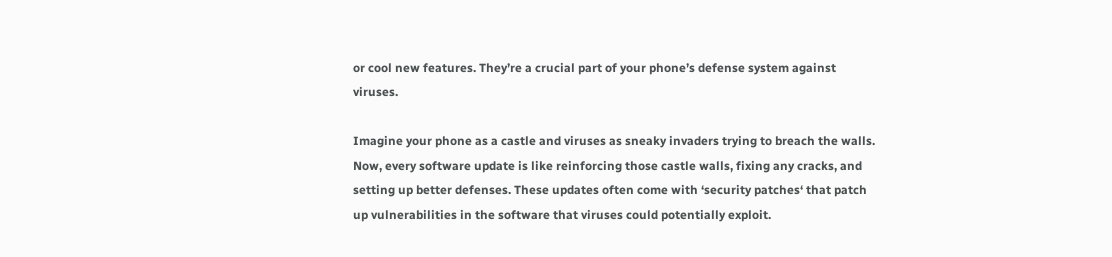or cool new features. They’re a crucial part of your phone’s defense system against viruses.

Imagine your phone as a castle and viruses as sneaky invaders trying to breach the walls. Now, every software update is like reinforcing those castle walls, fixing any cracks, and setting up better defenses. These updates often come with ‘security patches‘ that patch up vulnerabilities in the software that viruses could potentially exploit.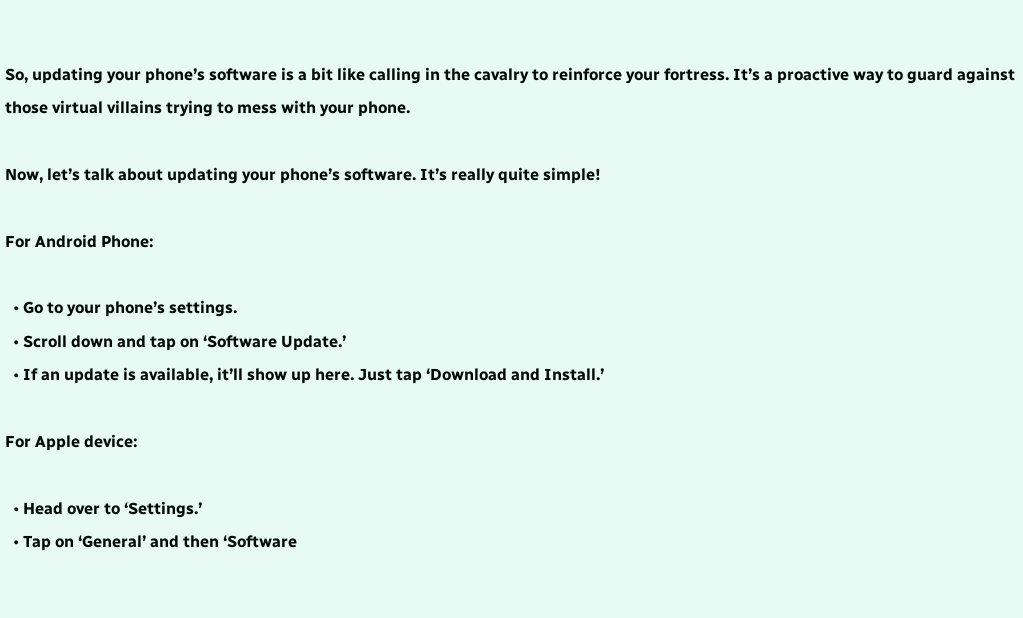So, updating your phone’s software is a bit like calling in the cavalry to reinforce your fortress. It’s a proactive way to guard against those virtual villains trying to mess with your phone.

Now, let’s talk about updating your phone’s software. It’s really quite simple!

For Android Phone:

  • Go to your phone’s settings.
  • Scroll down and tap on ‘Software Update.’
  • If an update is available, it’ll show up here. Just tap ‘Download and Install.’

For Apple device:

  • Head over to ‘Settings.’
  • Tap on ‘General’ and then ‘Software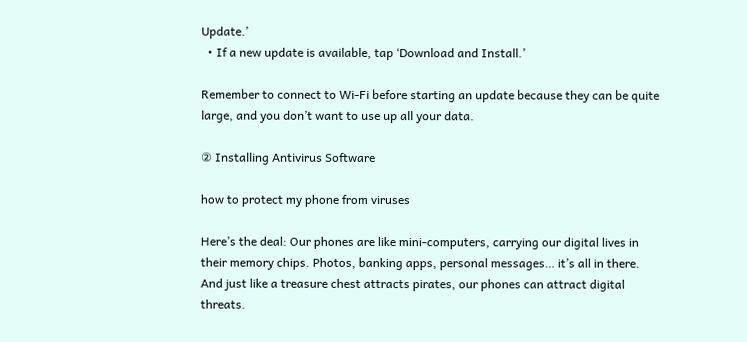Update.’
  • If a new update is available, tap ‘Download and Install.’

Remember to connect to Wi-Fi before starting an update because they can be quite large, and you don’t want to use up all your data.

② Installing Antivirus Software

how to protect my phone from viruses

Here’s the deal: Our phones are like mini-computers, carrying our digital lives in their memory chips. Photos, banking apps, personal messages… it’s all in there. And just like a treasure chest attracts pirates, our phones can attract digital threats.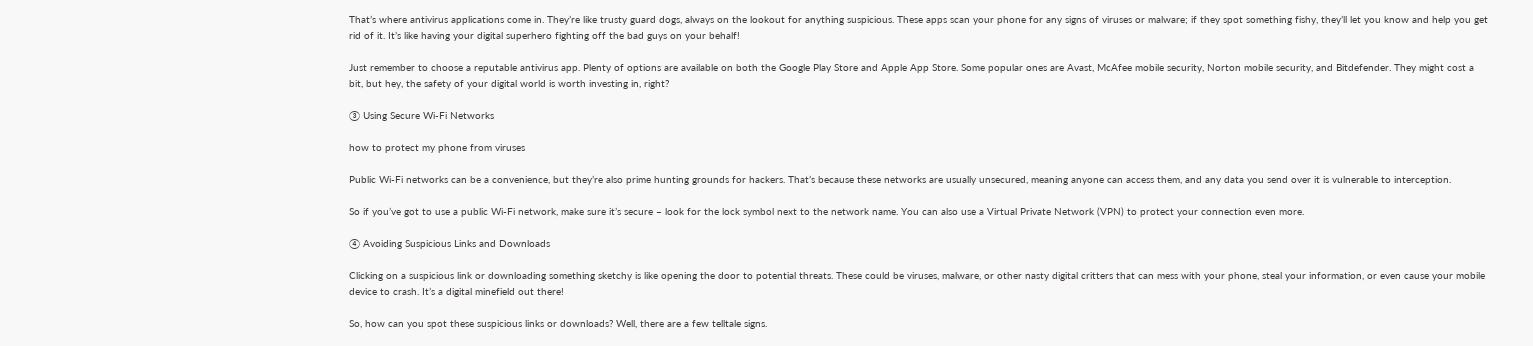That’s where antivirus applications come in. They’re like trusty guard dogs, always on the lookout for anything suspicious. These apps scan your phone for any signs of viruses or malware; if they spot something fishy, they’ll let you know and help you get rid of it. It’s like having your digital superhero fighting off the bad guys on your behalf!

Just remember to choose a reputable antivirus app. Plenty of options are available on both the Google Play Store and Apple App Store. Some popular ones are Avast, McAfee mobile security, Norton mobile security, and Bitdefender. They might cost a bit, but hey, the safety of your digital world is worth investing in, right?

③ Using Secure Wi-Fi Networks

how to protect my phone from viruses

Public Wi-Fi networks can be a convenience, but they’re also prime hunting grounds for hackers. That’s because these networks are usually unsecured, meaning anyone can access them, and any data you send over it is vulnerable to interception.

So if you’ve got to use a public Wi-Fi network, make sure it’s secure – look for the lock symbol next to the network name. You can also use a Virtual Private Network (VPN) to protect your connection even more.

④ Avoiding Suspicious Links and Downloads

Clicking on a suspicious link or downloading something sketchy is like opening the door to potential threats. These could be viruses, malware, or other nasty digital critters that can mess with your phone, steal your information, or even cause your mobile device to crash. It’s a digital minefield out there!

So, how can you spot these suspicious links or downloads? Well, there are a few telltale signs.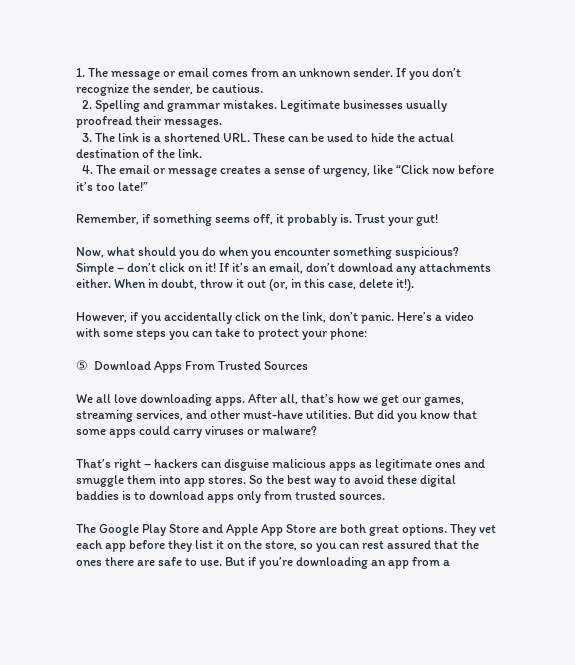1. The message or email comes from an unknown sender. If you don’t recognize the sender, be cautious.
  2. Spelling and grammar mistakes. Legitimate businesses usually proofread their messages.
  3. The link is a shortened URL. These can be used to hide the actual destination of the link.
  4. The email or message creates a sense of urgency, like “Click now before it’s too late!”

Remember, if something seems off, it probably is. Trust your gut!

Now, what should you do when you encounter something suspicious? Simple – don’t click on it! If it’s an email, don’t download any attachments either. When in doubt, throw it out (or, in this case, delete it!).

However, if you accidentally click on the link, don’t panic. Here’s a video with some steps you can take to protect your phone:

⑤  Download Apps From Trusted Sources

We all love downloading apps. After all, that’s how we get our games, streaming services, and other must-have utilities. But did you know that some apps could carry viruses or malware?

That’s right – hackers can disguise malicious apps as legitimate ones and smuggle them into app stores. So the best way to avoid these digital baddies is to download apps only from trusted sources.

The Google Play Store and Apple App Store are both great options. They vet each app before they list it on the store, so you can rest assured that the ones there are safe to use. But if you’re downloading an app from a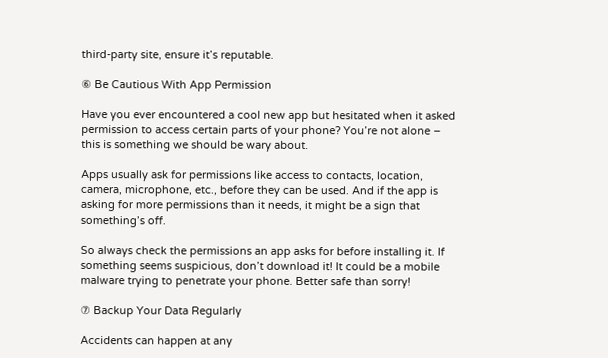third-party site, ensure it’s reputable.

⑥ Be Cautious With App Permission

Have you ever encountered a cool new app but hesitated when it asked permission to access certain parts of your phone? You’re not alone – this is something we should be wary about.

Apps usually ask for permissions like access to contacts, location, camera, microphone, etc., before they can be used. And if the app is asking for more permissions than it needs, it might be a sign that something’s off.

So always check the permissions an app asks for before installing it. If something seems suspicious, don’t download it! It could be a mobile malware trying to penetrate your phone. Better safe than sorry!

⑦ Backup Your Data Regularly

Accidents can happen at any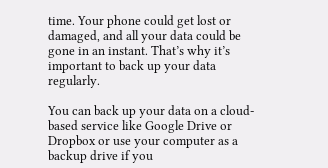time. Your phone could get lost or damaged, and all your data could be gone in an instant. That’s why it’s important to back up your data regularly.

You can back up your data on a cloud-based service like Google Drive or Dropbox or use your computer as a backup drive if you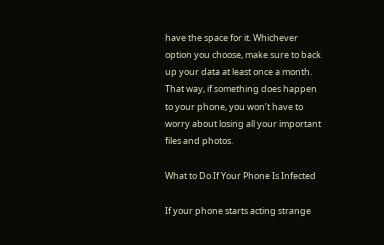have the space for it. Whichever option you choose, make sure to back up your data at least once a month. That way, if something does happen to your phone, you won’t have to worry about losing all your important files and photos.

What to Do If Your Phone Is Infected

If your phone starts acting strange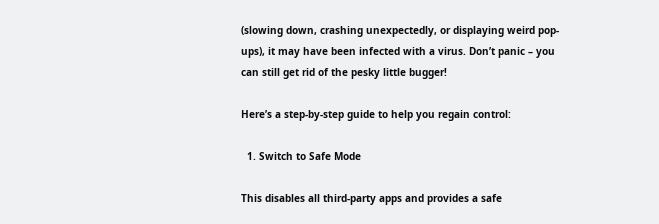(slowing down, crashing unexpectedly, or displaying weird pop-ups), it may have been infected with a virus. Don’t panic – you can still get rid of the pesky little bugger!

Here’s a step-by-step guide to help you regain control:

  1. Switch to Safe Mode

This disables all third-party apps and provides a safe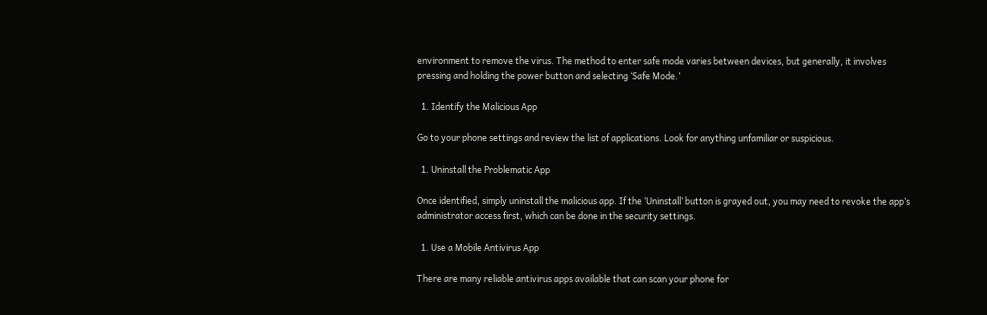environment to remove the virus. The method to enter safe mode varies between devices, but generally, it involves pressing and holding the power button and selecting ‘Safe Mode.’

  1. Identify the Malicious App

Go to your phone settings and review the list of applications. Look for anything unfamiliar or suspicious.

  1. Uninstall the Problematic App

Once identified, simply uninstall the malicious app. If the ‘Uninstall’ button is grayed out, you may need to revoke the app’s administrator access first, which can be done in the security settings.

  1. Use a Mobile Antivirus App

There are many reliable antivirus apps available that can scan your phone for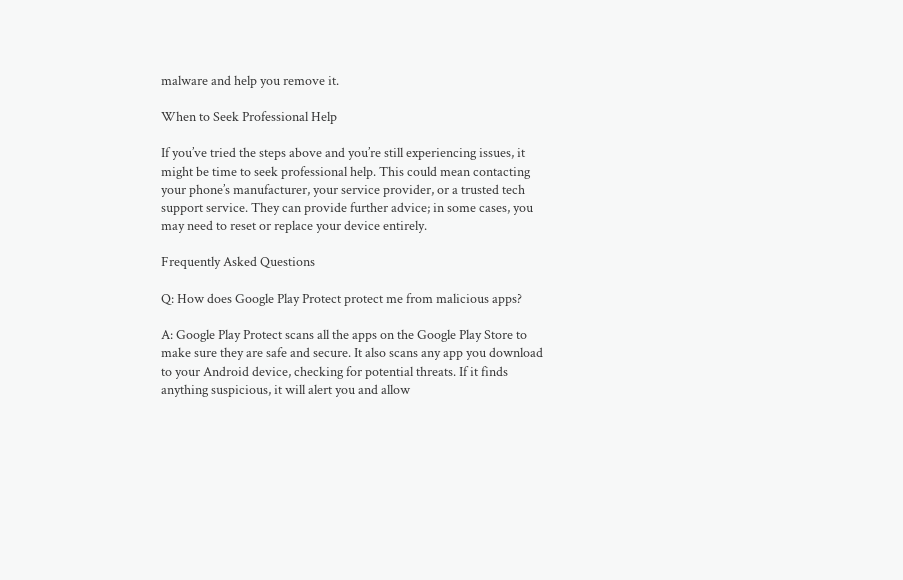malware and help you remove it.

When to Seek Professional Help

If you’ve tried the steps above and you’re still experiencing issues, it might be time to seek professional help. This could mean contacting your phone’s manufacturer, your service provider, or a trusted tech support service. They can provide further advice; in some cases, you may need to reset or replace your device entirely.

Frequently Asked Questions

Q: How does Google Play Protect protect me from malicious apps?

A: Google Play Protect scans all the apps on the Google Play Store to make sure they are safe and secure. It also scans any app you download to your Android device, checking for potential threats. If it finds anything suspicious, it will alert you and allow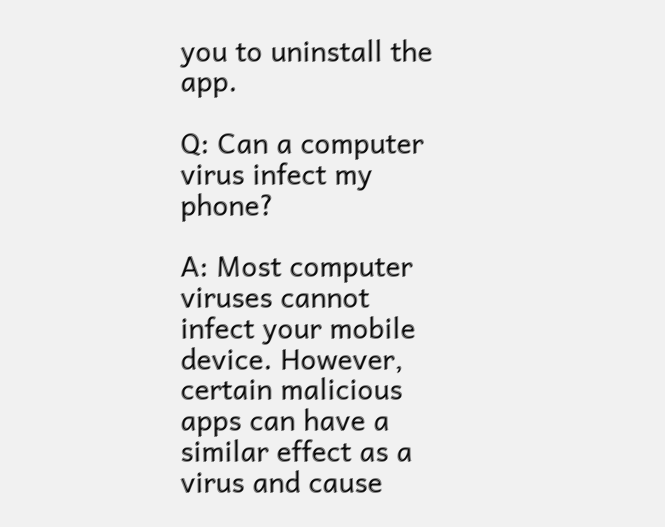you to uninstall the app.

Q: Can a computer virus infect my phone?

A: Most computer viruses cannot infect your mobile device. However, certain malicious apps can have a similar effect as a virus and cause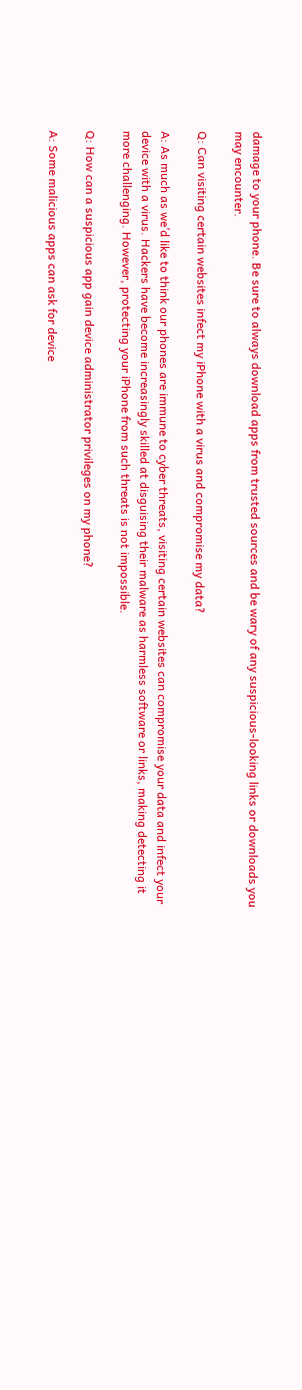damage to your phone. Be sure to always download apps from trusted sources and be wary of any suspicious-looking links or downloads you may encounter.

Q: Can visiting certain websites infect my iPhone with a virus and compromise my data?

A: As much as we’d like to think our phones are immune to cyber threats, visiting certain websites can compromise your data and infect your device with a virus. Hackers have become increasingly skilled at disguising their malware as harmless software or links, making detecting it more challenging. However, protecting your iPhone from such threats is not impossible.

Q: How can a suspicious app gain device administrator privileges on my phone?

A: Some malicious apps can ask for device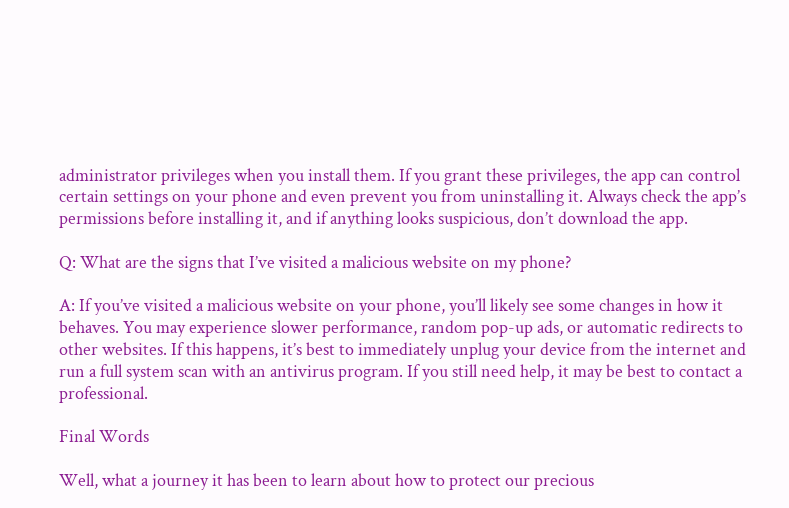administrator privileges when you install them. If you grant these privileges, the app can control certain settings on your phone and even prevent you from uninstalling it. Always check the app’s permissions before installing it, and if anything looks suspicious, don’t download the app.

Q: What are the signs that I’ve visited a malicious website on my phone?

A: If you’ve visited a malicious website on your phone, you’ll likely see some changes in how it behaves. You may experience slower performance, random pop-up ads, or automatic redirects to other websites. If this happens, it’s best to immediately unplug your device from the internet and run a full system scan with an antivirus program. If you still need help, it may be best to contact a professional.

Final Words

Well, what a journey it has been to learn about how to protect our precious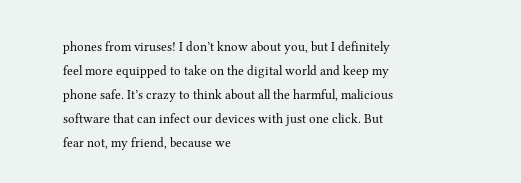phones from viruses! I don’t know about you, but I definitely feel more equipped to take on the digital world and keep my phone safe. It’s crazy to think about all the harmful, malicious software that can infect our devices with just one click. But fear not, my friend, because we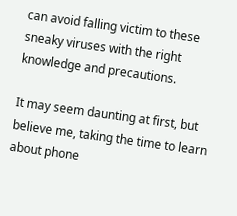can avoid falling victim to these sneaky viruses with the right knowledge and precautions.

It may seem daunting at first, but believe me, taking the time to learn about phone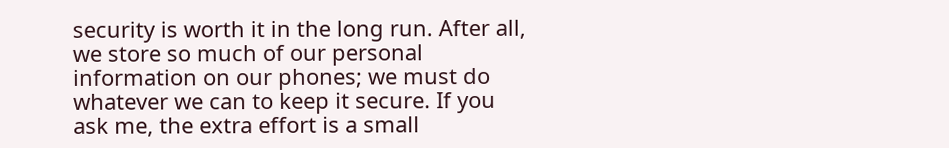security is worth it in the long run. After all, we store so much of our personal information on our phones; we must do whatever we can to keep it secure. If you ask me, the extra effort is a small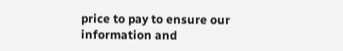price to pay to ensure our information and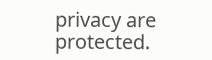privacy are protected.